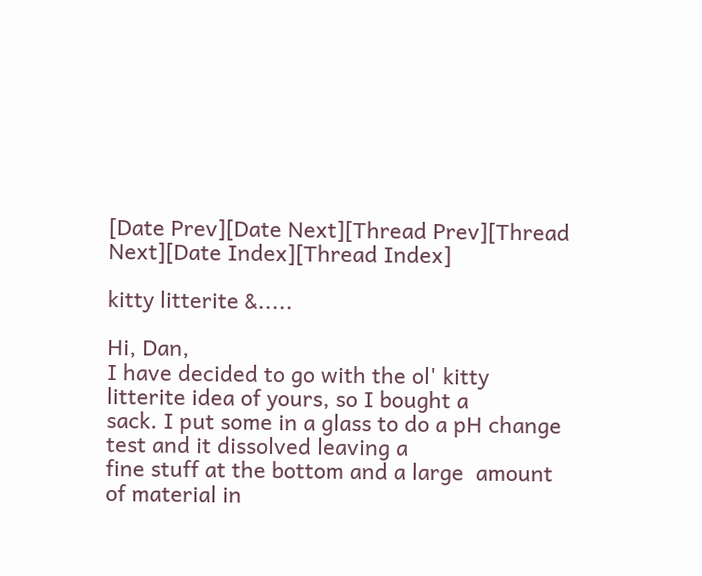[Date Prev][Date Next][Thread Prev][Thread Next][Date Index][Thread Index]

kitty litterite &.....

Hi, Dan,
I have decided to go with the ol' kitty litterite idea of yours, so I bought a
sack. I put some in a glass to do a pH change test and it dissolved leaving a
fine stuff at the bottom and a large  amount of material in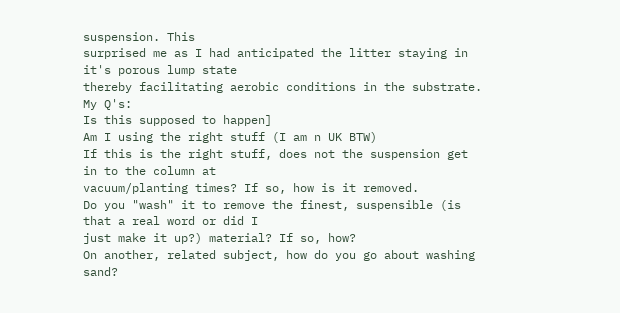suspension. This
surprised me as I had anticipated the litter staying in it's porous lump state
thereby facilitating aerobic conditions in the substrate. My Q's:
Is this supposed to happen]
Am I using the right stuff (I am n UK BTW)
If this is the right stuff, does not the suspension get in to the column at
vacuum/planting times? If so, how is it removed.
Do you "wash" it to remove the finest, suspensible (is that a real word or did I
just make it up?) material? If so, how?
On another, related subject, how do you go about washing sand?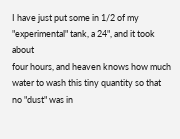I have just put some in 1/2 of my "experimental" tank, a 24", and it took about
four hours, and heaven knows how much water to wash this tiny quantity so that
no "dust" was in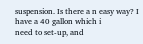suspension. Is there a n easy way? I have a 40 gallon which i
need to set-up, and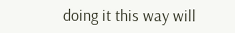doing it this way will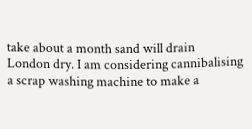take about a month sand will drain
London dry. I am considering cannibalising a scrap washing machine to make a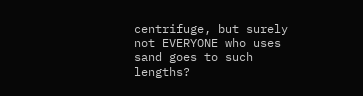centrifuge, but surely not EVERYONE who uses sand goes to such lengths?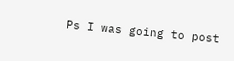Ps I was going to post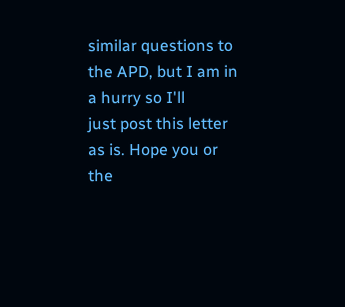similar questions to the APD, but I am in a hurry so I'll
just post this letter as is. Hope you or the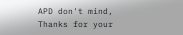APD don't mind,
Thanks for your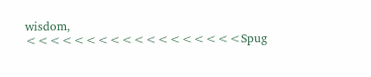wisdom,
<<<<<<<<<<<<<<<<<<Spug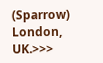(Sparrow) London, UK.>>>